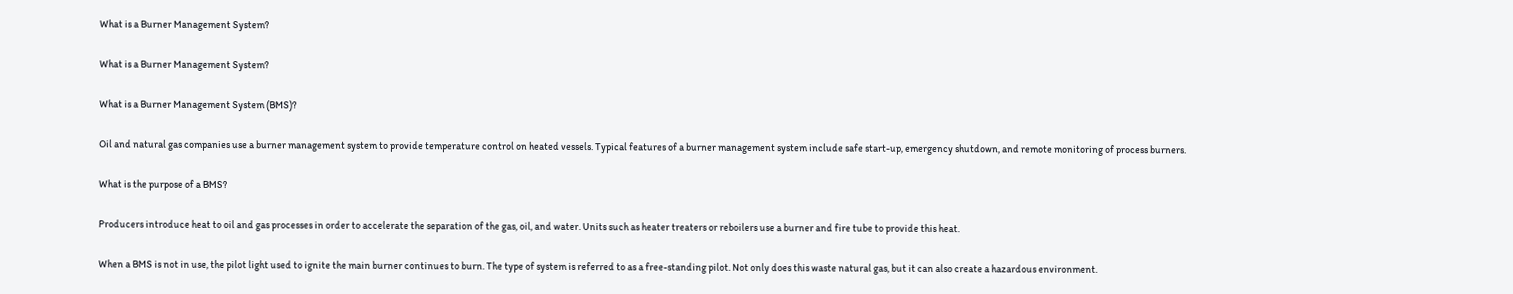What is a Burner Management System?

What is a Burner Management System?

What is a Burner Management System (BMS)?

Oil and natural gas companies use a burner management system to provide temperature control on heated vessels. Typical features of a burner management system include safe start-up, emergency shutdown, and remote monitoring of process burners.

What is the purpose of a BMS?

Producers introduce heat to oil and gas processes in order to accelerate the separation of the gas, oil, and water. Units such as heater treaters or reboilers use a burner and fire tube to provide this heat.

When a BMS is not in use, the pilot light used to ignite the main burner continues to burn. The type of system is referred to as a free-standing pilot. Not only does this waste natural gas, but it can also create a hazardous environment.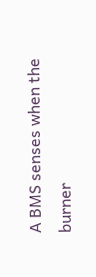A BMS senses when the burner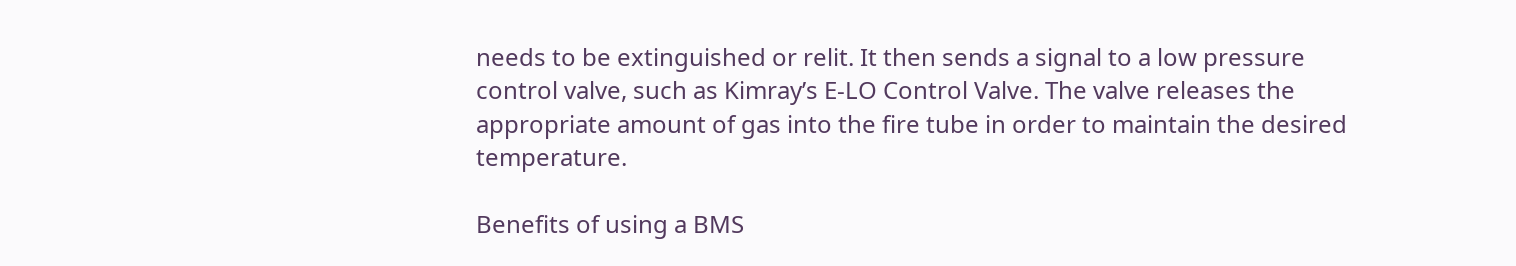needs to be extinguished or relit. It then sends a signal to a low pressure control valve, such as Kimray’s E-LO Control Valve. The valve releases the appropriate amount of gas into the fire tube in order to maintain the desired temperature.

Benefits of using a BMS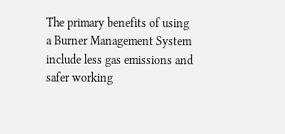The primary benefits of using a Burner Management System include less gas emissions and safer working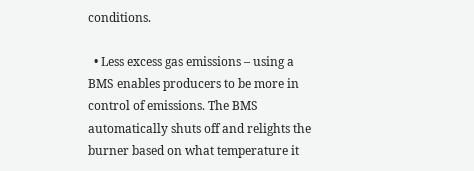conditions.

  • Less excess gas emissions – using a BMS enables producers to be more in control of emissions. The BMS automatically shuts off and relights the burner based on what temperature it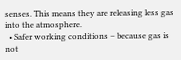senses. This means they are releasing less gas into the atmosphere.
  • Safer working conditions – because gas is not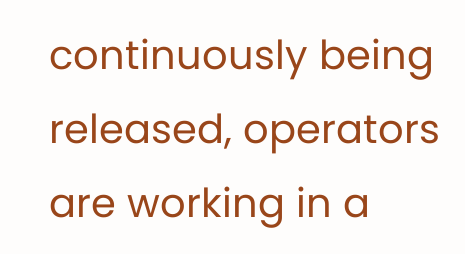continuously being released, operators are working in a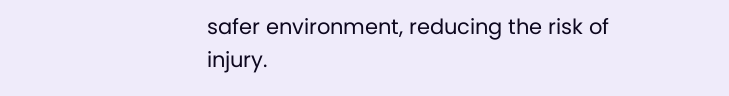safer environment, reducing the risk of injury.